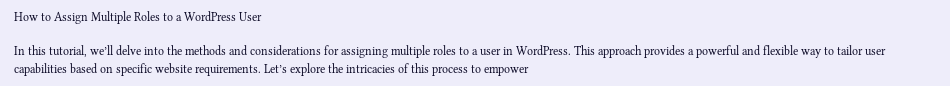How to Assign Multiple Roles to a WordPress User

In this tutorial, we’ll delve into the methods and considerations for assigning multiple roles to a user in WordPress. This approach provides a powerful and flexible way to tailor user capabilities based on specific website requirements. Let’s explore the intricacies of this process to empower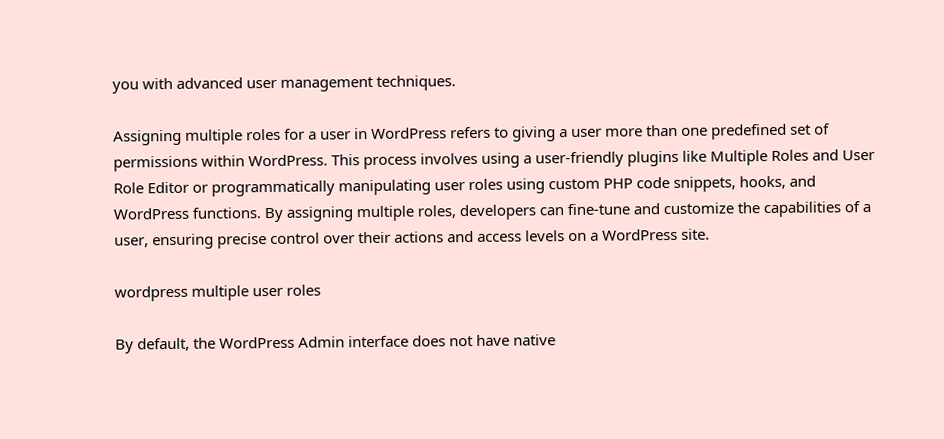you with advanced user management techniques.

Assigning multiple roles for a user in WordPress refers to giving a user more than one predefined set of permissions within WordPress. This process involves using a user-friendly plugins like Multiple Roles and User Role Editor or programmatically manipulating user roles using custom PHP code snippets, hooks, and WordPress functions. By assigning multiple roles, developers can fine-tune and customize the capabilities of a user, ensuring precise control over their actions and access levels on a WordPress site.

wordpress multiple user roles

By default, the WordPress Admin interface does not have native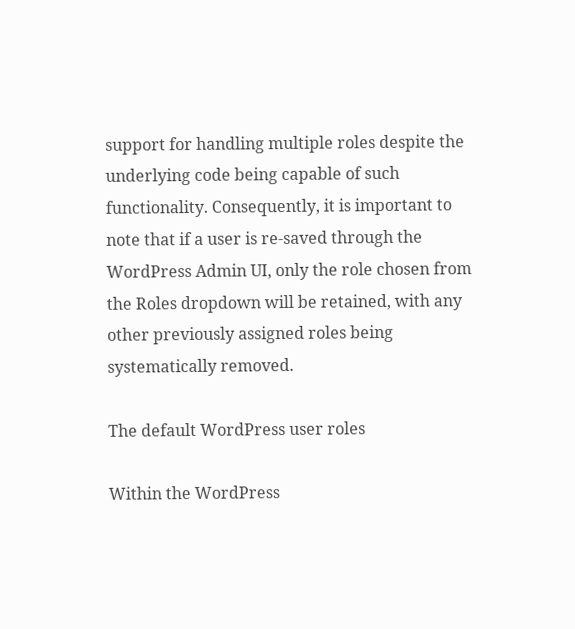support for handling multiple roles despite the underlying code being capable of such functionality. Consequently, it is important to note that if a user is re-saved through the WordPress Admin UI, only the role chosen from the Roles dropdown will be retained, with any other previously assigned roles being systematically removed.

The default WordPress user roles

Within the WordPress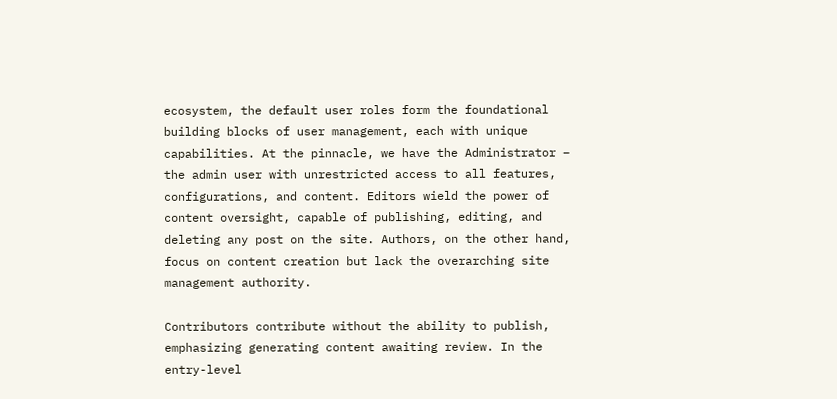ecosystem, the default user roles form the foundational building blocks of user management, each with unique capabilities. At the pinnacle, we have the Administrator – the admin user with unrestricted access to all features, configurations, and content. Editors wield the power of content oversight, capable of publishing, editing, and deleting any post on the site. Authors, on the other hand, focus on content creation but lack the overarching site management authority.

Contributors contribute without the ability to publish, emphasizing generating content awaiting review. In the entry-level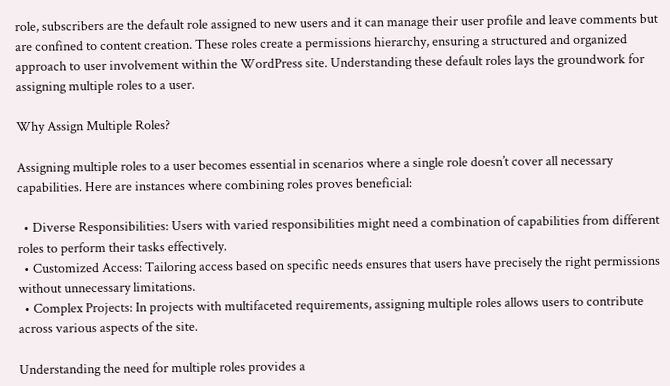role, subscribers are the default role assigned to new users and it can manage their user profile and leave comments but are confined to content creation. These roles create a permissions hierarchy, ensuring a structured and organized approach to user involvement within the WordPress site. Understanding these default roles lays the groundwork for assigning multiple roles to a user.

Why Assign Multiple Roles?

Assigning multiple roles to a user becomes essential in scenarios where a single role doesn’t cover all necessary capabilities. Here are instances where combining roles proves beneficial:

  • Diverse Responsibilities: Users with varied responsibilities might need a combination of capabilities from different roles to perform their tasks effectively.
  • Customized Access: Tailoring access based on specific needs ensures that users have precisely the right permissions without unnecessary limitations.
  • Complex Projects: In projects with multifaceted requirements, assigning multiple roles allows users to contribute across various aspects of the site.

Understanding the need for multiple roles provides a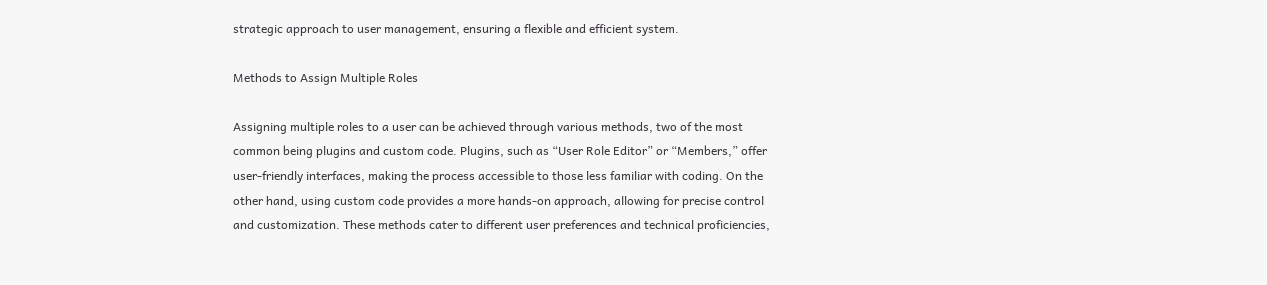strategic approach to user management, ensuring a flexible and efficient system.

Methods to Assign Multiple Roles

Assigning multiple roles to a user can be achieved through various methods, two of the most common being plugins and custom code. Plugins, such as “User Role Editor” or “Members,” offer user-friendly interfaces, making the process accessible to those less familiar with coding. On the other hand, using custom code provides a more hands-on approach, allowing for precise control and customization. These methods cater to different user preferences and technical proficiencies,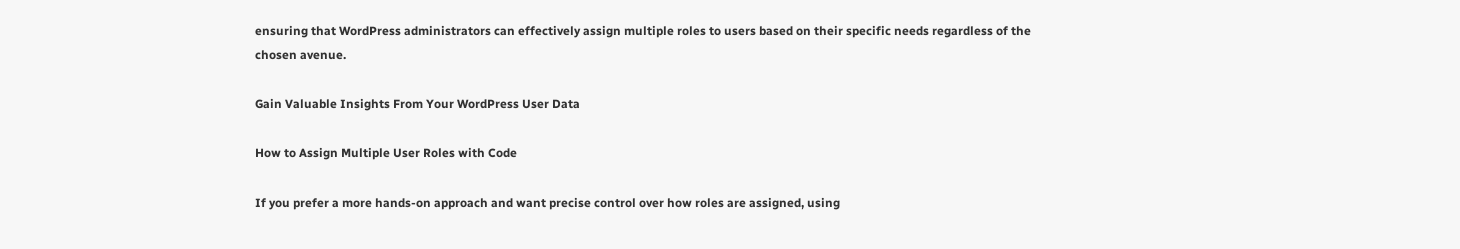ensuring that WordPress administrators can effectively assign multiple roles to users based on their specific needs regardless of the chosen avenue.

Gain Valuable Insights From Your WordPress User Data

How to Assign Multiple User Roles with Code

If you prefer a more hands-on approach and want precise control over how roles are assigned, using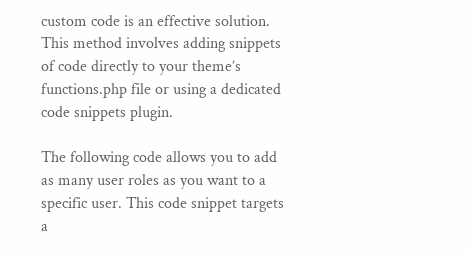custom code is an effective solution. This method involves adding snippets of code directly to your theme’s functions.php file or using a dedicated code snippets plugin.

The following code allows you to add as many user roles as you want to a specific user. This code snippet targets a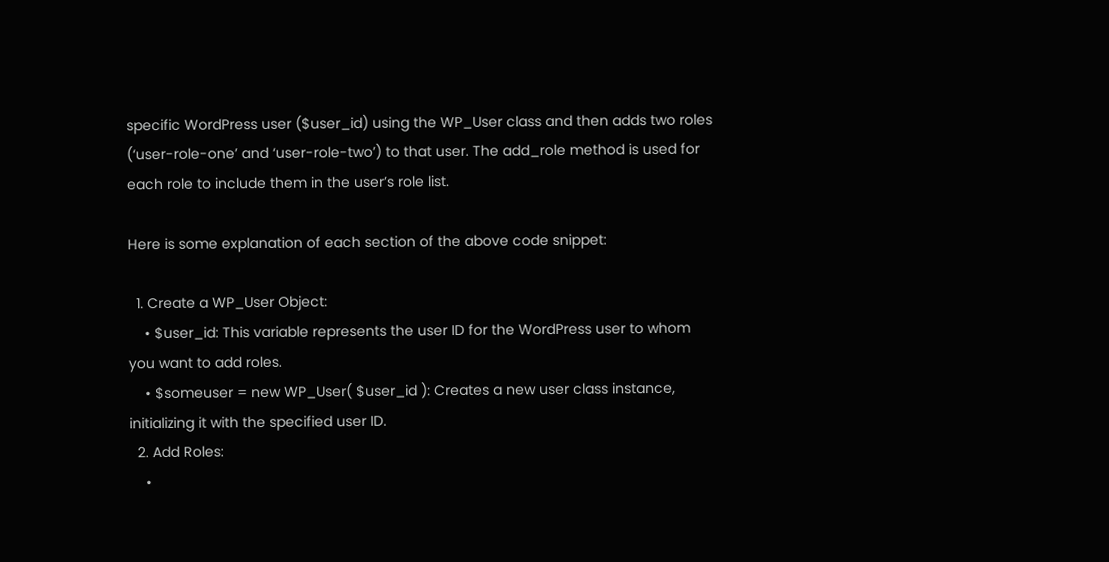specific WordPress user ($user_id) using the WP_User class and then adds two roles (‘user-role-one’ and ‘user-role-two’) to that user. The add_role method is used for each role to include them in the user’s role list.

Here is some explanation of each section of the above code snippet:

  1. Create a WP_User Object:
    • $user_id: This variable represents the user ID for the WordPress user to whom you want to add roles.
    • $someuser = new WP_User( $user_id ): Creates a new user class instance, initializing it with the specified user ID.
  2. Add Roles:
    •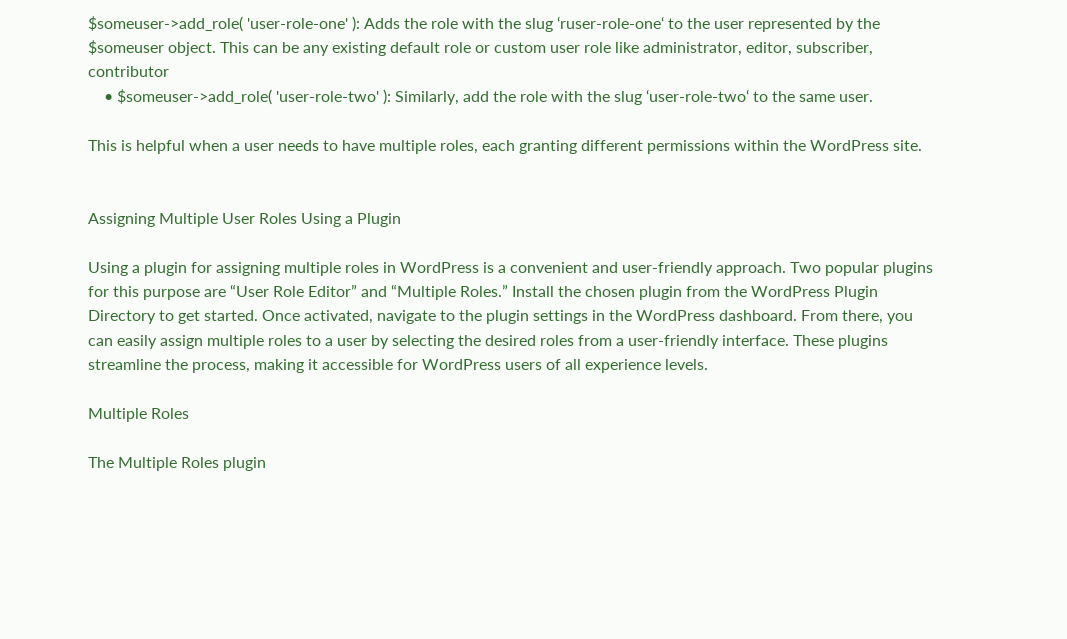$someuser->add_role( 'user-role-one' ): Adds the role with the slug ‘ruser-role-one‘ to the user represented by the $someuser object. This can be any existing default role or custom user role like administrator, editor, subscriber, contributor
    • $someuser->add_role( 'user-role-two' ): Similarly, add the role with the slug ‘user-role-two‘ to the same user.

This is helpful when a user needs to have multiple roles, each granting different permissions within the WordPress site.


Assigning Multiple User Roles Using a Plugin

Using a plugin for assigning multiple roles in WordPress is a convenient and user-friendly approach. Two popular plugins for this purpose are “User Role Editor” and “Multiple Roles.” Install the chosen plugin from the WordPress Plugin Directory to get started. Once activated, navigate to the plugin settings in the WordPress dashboard. From there, you can easily assign multiple roles to a user by selecting the desired roles from a user-friendly interface. These plugins streamline the process, making it accessible for WordPress users of all experience levels.

Multiple Roles

The Multiple Roles plugin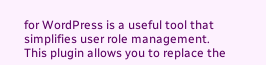for WordPress is a useful tool that simplifies user role management. This plugin allows you to replace the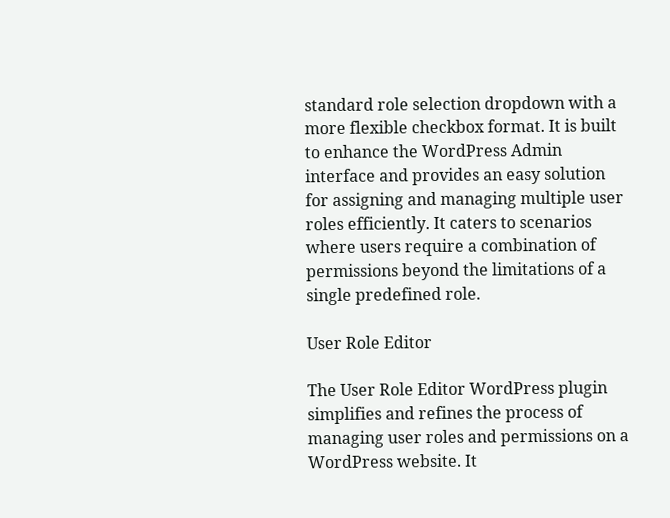standard role selection dropdown with a more flexible checkbox format. It is built to enhance the WordPress Admin interface and provides an easy solution for assigning and managing multiple user roles efficiently. It caters to scenarios where users require a combination of permissions beyond the limitations of a single predefined role.

User Role Editor

The User Role Editor WordPress plugin simplifies and refines the process of managing user roles and permissions on a WordPress website. It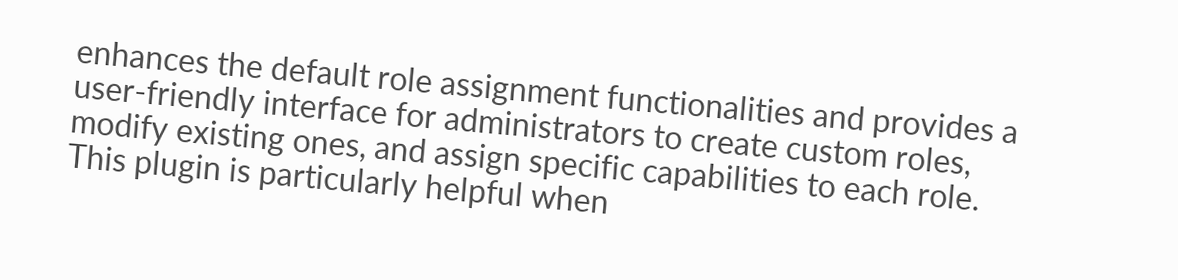enhances the default role assignment functionalities and provides a user-friendly interface for administrators to create custom roles, modify existing ones, and assign specific capabilities to each role. This plugin is particularly helpful when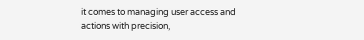it comes to managing user access and actions with precision,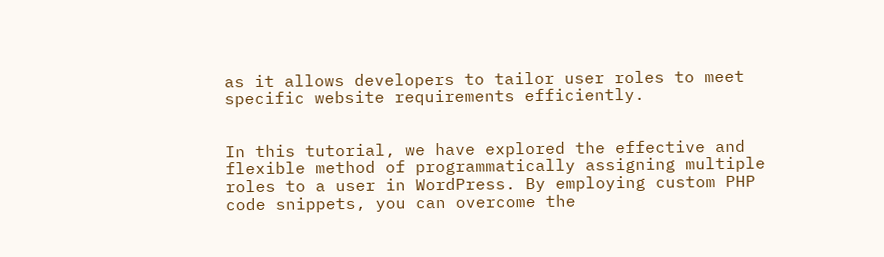as it allows developers to tailor user roles to meet specific website requirements efficiently.


In this tutorial, we have explored the effective and flexible method of programmatically assigning multiple roles to a user in WordPress. By employing custom PHP code snippets, you can overcome the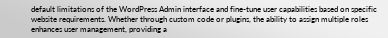default limitations of the WordPress Admin interface and fine-tune user capabilities based on specific website requirements. Whether through custom code or plugins, the ability to assign multiple roles enhances user management, providing a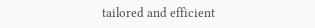tailored and efficient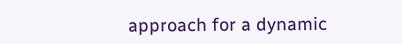approach for a dynamic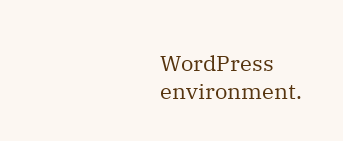WordPress environment.